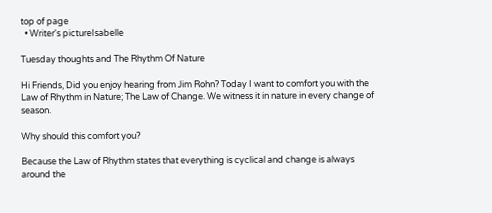top of page
  • Writer's pictureIsabelle

Tuesday thoughts and The Rhythm Of Nature

Hi Friends, Did you enjoy hearing from Jim Rohn? Today I want to comfort you with the Law of Rhythm in Nature; The Law of Change. We witness it in nature in every change of season.

Why should this comfort you?

Because the Law of Rhythm states that everything is cyclical and change is always around the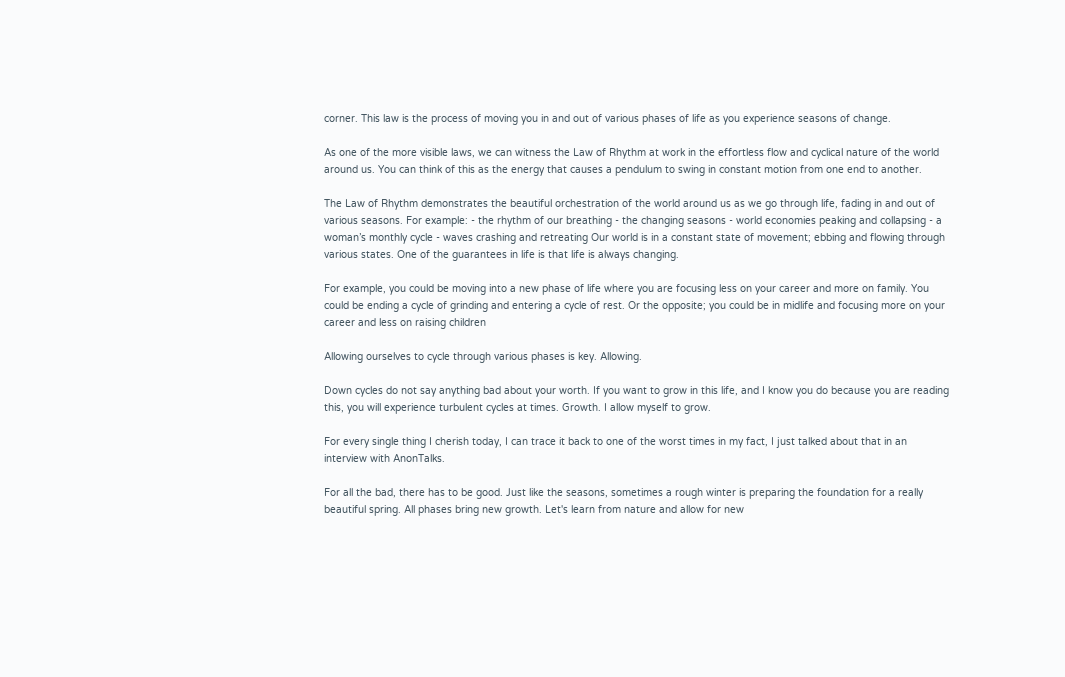corner. This law is the process of moving you in and out of various phases of life as you experience seasons of change.

As one of the more visible laws, we can witness the Law of Rhythm at work in the effortless flow and cyclical nature of the world around us. You can think of this as the energy that causes a pendulum to swing in constant motion from one end to another.

The Law of Rhythm demonstrates the beautiful orchestration of the world around us as we go through life, fading in and out of various seasons. For example: - the rhythm of our breathing - the changing seasons - world economies peaking and collapsing - a woman’s monthly cycle - waves crashing and retreating Our world is in a constant state of movement; ebbing and flowing through various states. One of the guarantees in life is that life is always changing.

For example, you could be moving into a new phase of life where you are focusing less on your career and more on family. You could be ending a cycle of grinding and entering a cycle of rest. Or the opposite; you could be in midlife and focusing more on your career and less on raising children

Allowing ourselves to cycle through various phases is key. Allowing.

Down cycles do not say anything bad about your worth. If you want to grow in this life, and I know you do because you are reading this, you will experience turbulent cycles at times. Growth. I allow myself to grow.

For every single thing I cherish today, I can trace it back to one of the worst times in my fact, I just talked about that in an interview with AnonTalks.

For all the bad, there has to be good. Just like the seasons, sometimes a rough winter is preparing the foundation for a really beautiful spring. All phases bring new growth. Let's learn from nature and allow for new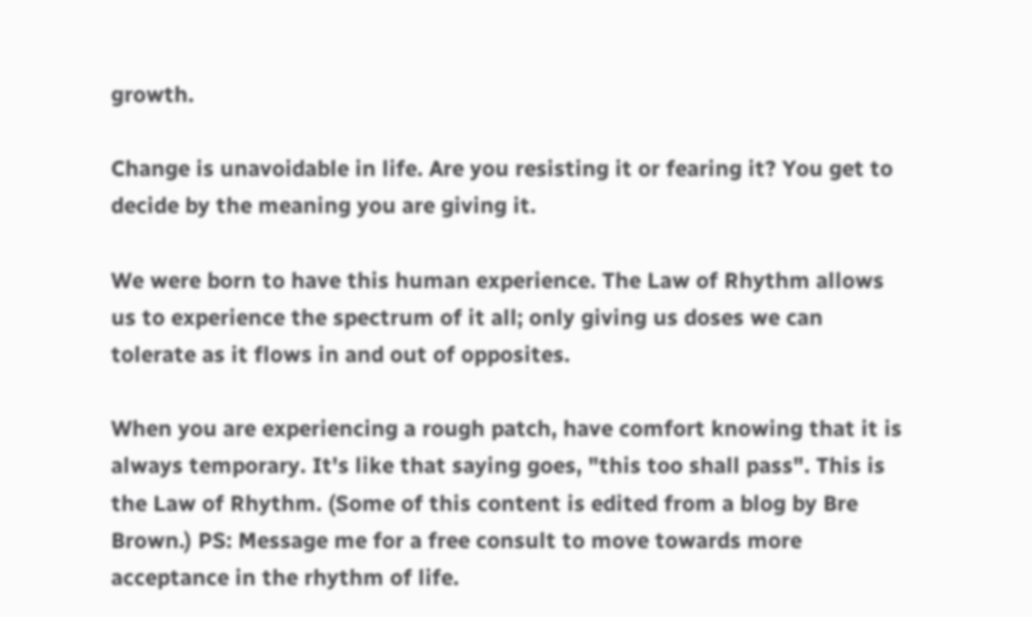growth.

Change is unavoidable in life. Are you resisting it or fearing it? You get to decide by the meaning you are giving it.

We were born to have this human experience. The Law of Rhythm allows us to experience the spectrum of it all; only giving us doses we can tolerate as it flows in and out of opposites.

When you are experiencing a rough patch, have comfort knowing that it is always temporary. It's like that saying goes, "this too shall pass". This is the Law of Rhythm. (Some of this content is edited from a blog by Bre Brown.) PS: Message me for a free consult to move towards more acceptance in the rhythm of life.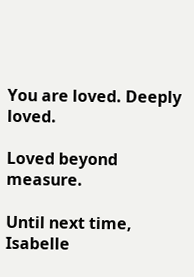You are loved. Deeply loved.

Loved beyond measure.

Until next time, Isabelle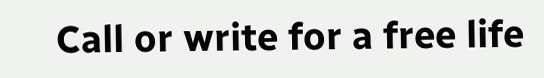Call or write for a free life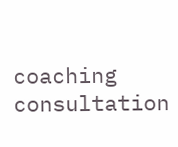coaching consultation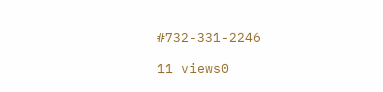#732-331-2246

11 views0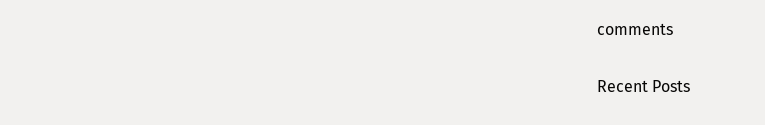comments

Recent Posts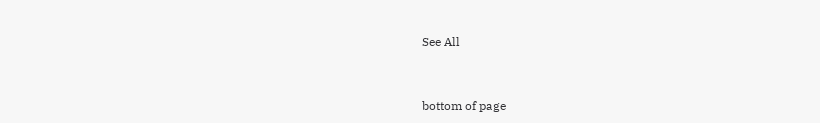See All


bottom of page